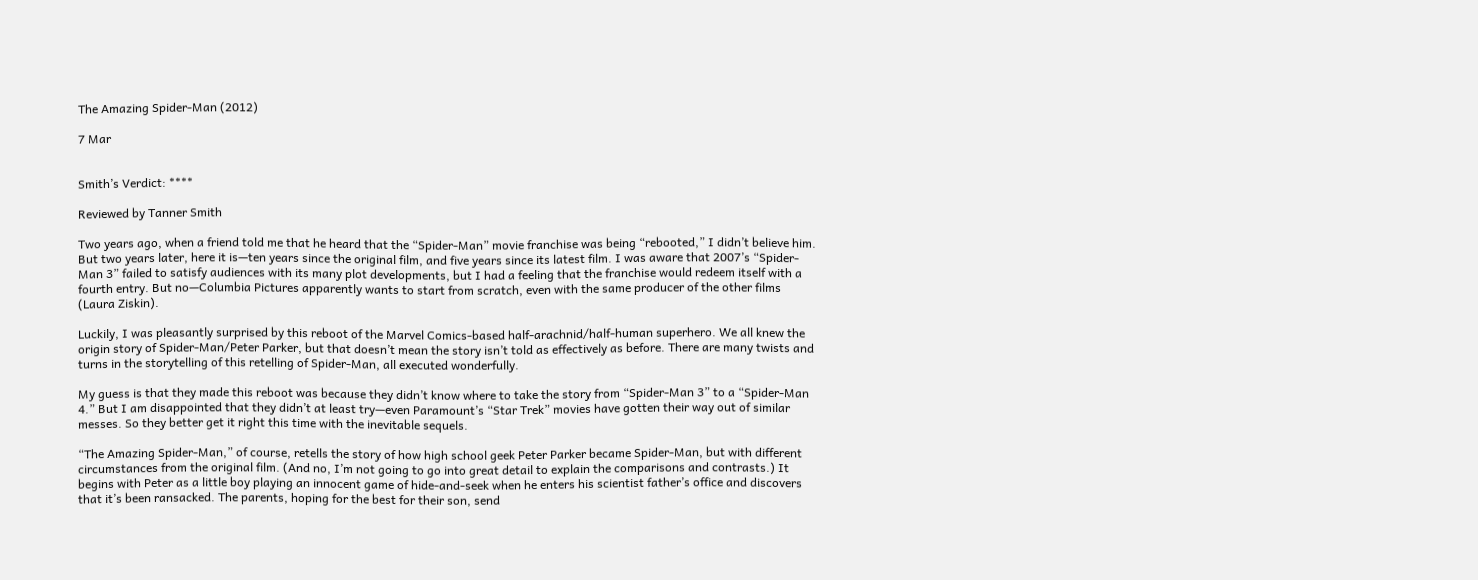The Amazing Spider-Man (2012)

7 Mar


Smith’s Verdict: ****

Reviewed by Tanner Smith

Two years ago, when a friend told me that he heard that the “Spider-Man” movie franchise was being “rebooted,” I didn’t believe him. But two years later, here it is—ten years since the original film, and five years since its latest film. I was aware that 2007’s “Spider-Man 3” failed to satisfy audiences with its many plot developments, but I had a feeling that the franchise would redeem itself with a fourth entry. But no—Columbia Pictures apparently wants to start from scratch, even with the same producer of the other films (Laura Ziskin).

Luckily, I was pleasantly surprised by this reboot of the Marvel Comics-based half-arachnid/half-human superhero. We all knew the origin story of Spider-Man/Peter Parker, but that doesn’t mean the story isn’t told as effectively as before. There are many twists and turns in the storytelling of this retelling of Spider-Man, all executed wonderfully.

My guess is that they made this reboot was because they didn’t know where to take the story from “Spider-Man 3” to a “Spider-Man 4.” But I am disappointed that they didn’t at least try—even Paramount’s “Star Trek” movies have gotten their way out of similar messes. So they better get it right this time with the inevitable sequels.

“The Amazing Spider-Man,” of course, retells the story of how high school geek Peter Parker became Spider-Man, but with different circumstances from the original film. (And no, I’m not going to go into great detail to explain the comparisons and contrasts.) It begins with Peter as a little boy playing an innocent game of hide-and-seek when he enters his scientist father’s office and discovers that it’s been ransacked. The parents, hoping for the best for their son, send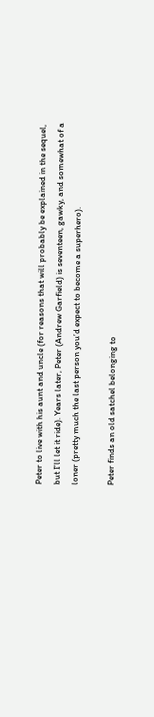Peter to live with his aunt and uncle (for reasons that will probably be explained in the sequel, but I’ll let it ride). Years later, Peter (Andrew Garfield) is seventeen, gawky, and somewhat of a loner (pretty much the last person you’d expect to become a superhero).

Peter finds an old satchel belonging to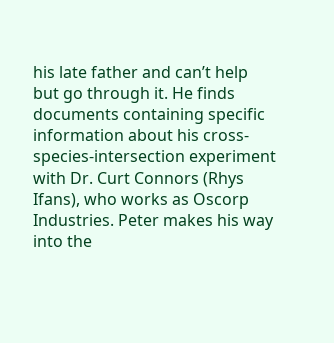his late father and can’t help but go through it. He finds documents containing specific information about his cross-species-intersection experiment with Dr. Curt Connors (Rhys Ifans), who works as Oscorp Industries. Peter makes his way into the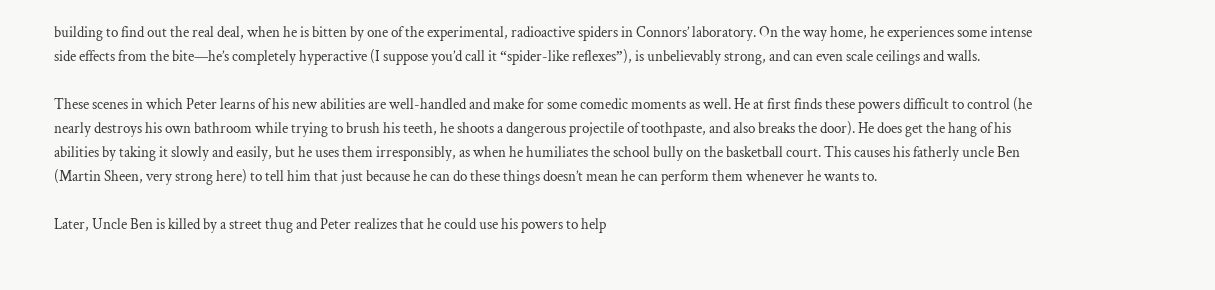building to find out the real deal, when he is bitten by one of the experimental, radioactive spiders in Connors’ laboratory. On the way home, he experiences some intense side effects from the bite—he’s completely hyperactive (I suppose you’d call it “spider-like reflexes”), is unbelievably strong, and can even scale ceilings and walls.

These scenes in which Peter learns of his new abilities are well-handled and make for some comedic moments as well. He at first finds these powers difficult to control (he nearly destroys his own bathroom while trying to brush his teeth, he shoots a dangerous projectile of toothpaste, and also breaks the door). He does get the hang of his abilities by taking it slowly and easily, but he uses them irresponsibly, as when he humiliates the school bully on the basketball court. This causes his fatherly uncle Ben (Martin Sheen, very strong here) to tell him that just because he can do these things doesn’t mean he can perform them whenever he wants to.

Later, Uncle Ben is killed by a street thug and Peter realizes that he could use his powers to help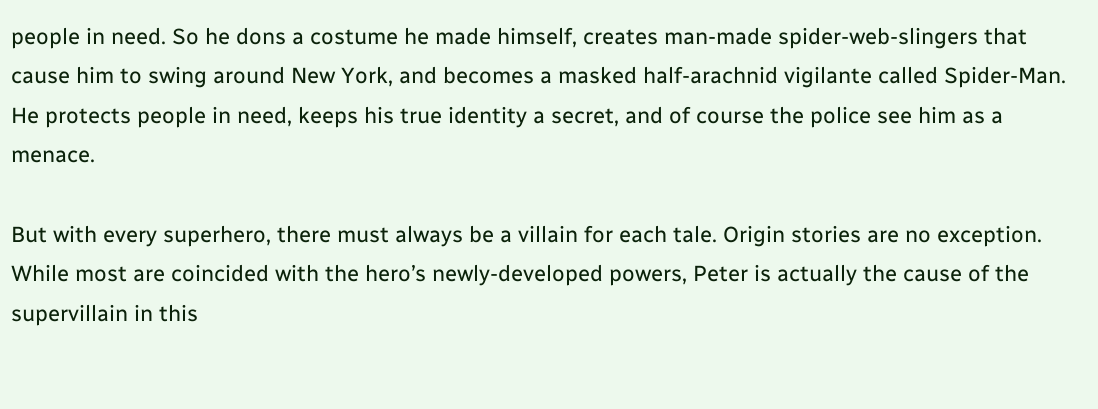people in need. So he dons a costume he made himself, creates man-made spider-web-slingers that cause him to swing around New York, and becomes a masked half-arachnid vigilante called Spider-Man. He protects people in need, keeps his true identity a secret, and of course the police see him as a menace.

But with every superhero, there must always be a villain for each tale. Origin stories are no exception. While most are coincided with the hero’s newly-developed powers, Peter is actually the cause of the supervillain in this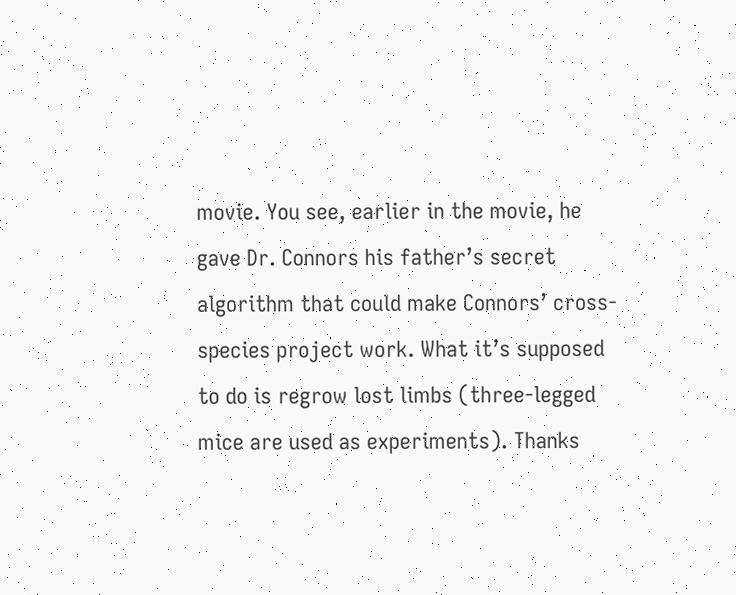movie. You see, earlier in the movie, he gave Dr. Connors his father’s secret algorithm that could make Connors’ cross-species project work. What it’s supposed to do is regrow lost limbs (three-legged mice are used as experiments). Thanks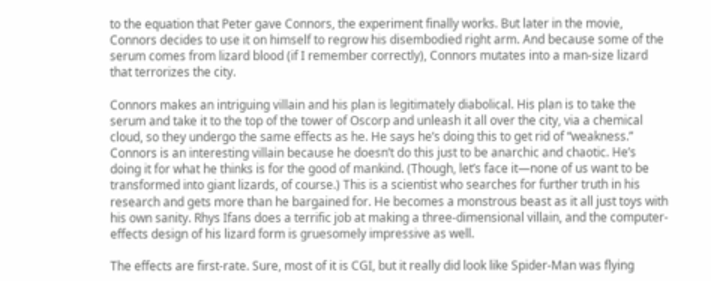to the equation that Peter gave Connors, the experiment finally works. But later in the movie, Connors decides to use it on himself to regrow his disembodied right arm. And because some of the serum comes from lizard blood (if I remember correctly), Connors mutates into a man-size lizard that terrorizes the city.

Connors makes an intriguing villain and his plan is legitimately diabolical. His plan is to take the serum and take it to the top of the tower of Oscorp and unleash it all over the city, via a chemical cloud, so they undergo the same effects as he. He says he’s doing this to get rid of “weakness.” Connors is an interesting villain because he doesn’t do this just to be anarchic and chaotic. He’s doing it for what he thinks is for the good of mankind. (Though, let’s face it—none of us want to be transformed into giant lizards, of course.) This is a scientist who searches for further truth in his research and gets more than he bargained for. He becomes a monstrous beast as it all just toys with his own sanity. Rhys Ifans does a terrific job at making a three-dimensional villain, and the computer-effects design of his lizard form is gruesomely impressive as well.

The effects are first-rate. Sure, most of it is CGI, but it really did look like Spider-Man was flying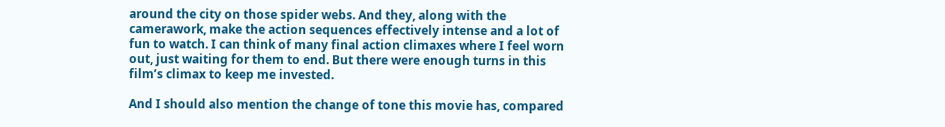around the city on those spider webs. And they, along with the camerawork, make the action sequences effectively intense and a lot of fun to watch. I can think of many final action climaxes where I feel worn out, just waiting for them to end. But there were enough turns in this film’s climax to keep me invested.

And I should also mention the change of tone this movie has, compared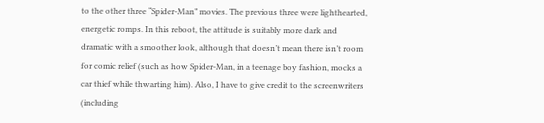to the other three “Spider-Man” movies. The previous three were lighthearted, energetic romps. In this reboot, the attitude is suitably more dark and dramatic with a smoother look, although that doesn’t mean there isn’t room for comic relief (such as how Spider-Man, in a teenage boy fashion, mocks a car thief while thwarting him). Also, I have to give credit to the screenwriters (including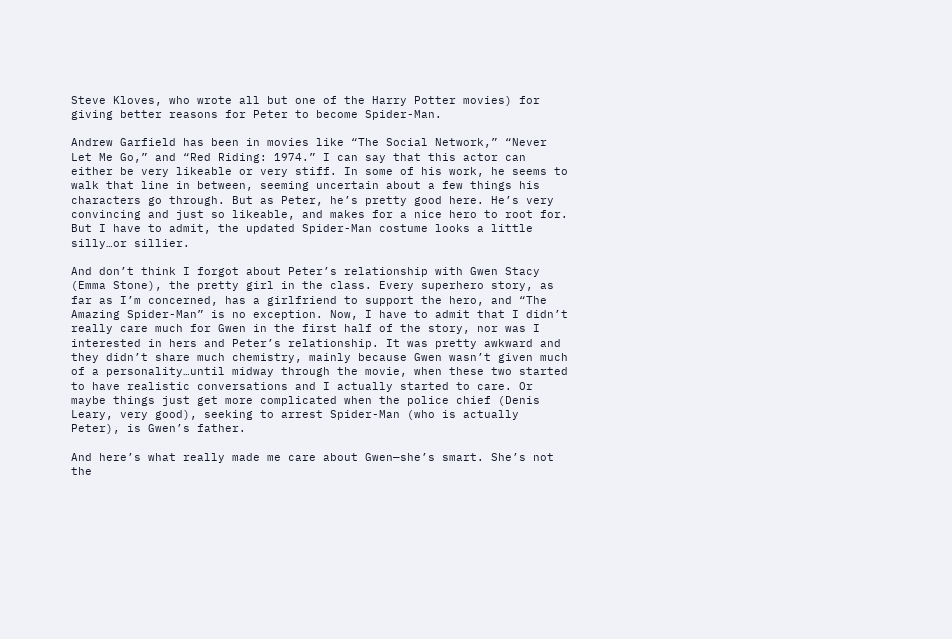Steve Kloves, who wrote all but one of the Harry Potter movies) for giving better reasons for Peter to become Spider-Man.

Andrew Garfield has been in movies like “The Social Network,” “Never Let Me Go,” and “Red Riding: 1974.” I can say that this actor can either be very likeable or very stiff. In some of his work, he seems to walk that line in between, seeming uncertain about a few things his characters go through. But as Peter, he’s pretty good here. He’s very convincing and just so likeable, and makes for a nice hero to root for. But I have to admit, the updated Spider-Man costume looks a little silly…or sillier.

And don’t think I forgot about Peter’s relationship with Gwen Stacy (Emma Stone), the pretty girl in the class. Every superhero story, as far as I’m concerned, has a girlfriend to support the hero, and “The Amazing Spider-Man” is no exception. Now, I have to admit that I didn’t really care much for Gwen in the first half of the story, nor was I interested in hers and Peter’s relationship. It was pretty awkward and they didn’t share much chemistry, mainly because Gwen wasn’t given much of a personality…until midway through the movie, when these two started to have realistic conversations and I actually started to care. Or maybe things just get more complicated when the police chief (Denis Leary, very good), seeking to arrest Spider-Man (who is actually Peter), is Gwen’s father.

And here’s what really made me care about Gwen—she’s smart. She’s not the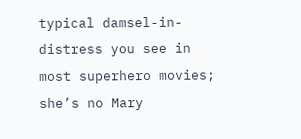typical damsel-in-distress you see in most superhero movies; she’s no Mary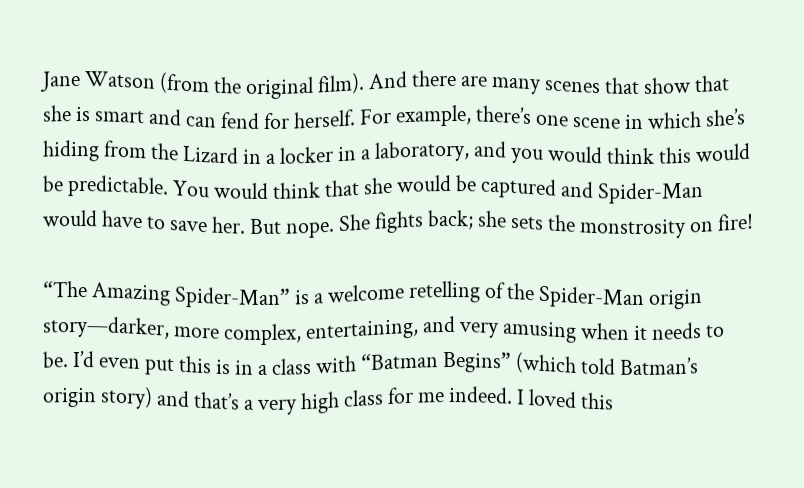Jane Watson (from the original film). And there are many scenes that show that she is smart and can fend for herself. For example, there’s one scene in which she’s hiding from the Lizard in a locker in a laboratory, and you would think this would be predictable. You would think that she would be captured and Spider-Man would have to save her. But nope. She fights back; she sets the monstrosity on fire!

“The Amazing Spider-Man” is a welcome retelling of the Spider-Man origin story—darker, more complex, entertaining, and very amusing when it needs to be. I’d even put this is in a class with “Batman Begins” (which told Batman’s origin story) and that’s a very high class for me indeed. I loved this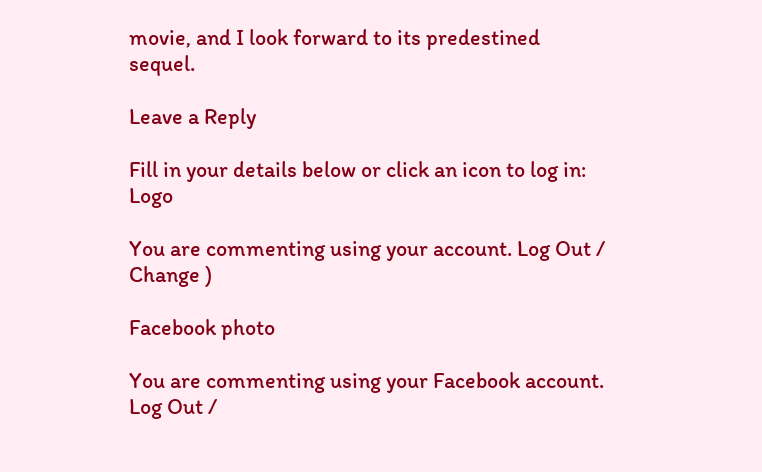movie, and I look forward to its predestined sequel.

Leave a Reply

Fill in your details below or click an icon to log in: Logo

You are commenting using your account. Log Out /  Change )

Facebook photo

You are commenting using your Facebook account. Log Out /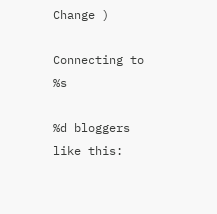Change )

Connecting to %s

%d bloggers like this: